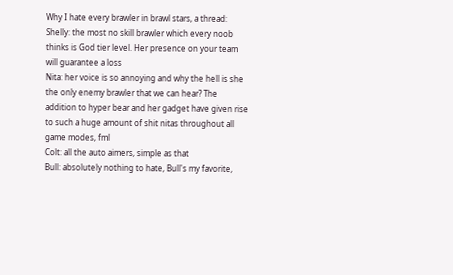Why I hate every brawler in brawl stars, a thread:
Shelly: the most no skill brawler which every noob thinks is God tier level. Her presence on your team will guarantee a loss
Nita: her voice is so annoying and why the hell is she the only enemy brawler that we can hear? The addition to hyper bear and her gadget have given rise to such a huge amount of shit nitas throughout all game modes, fml
Colt: all the auto aimers, simple as that
Bull: absolutely nothing to hate, Bull's my favorite,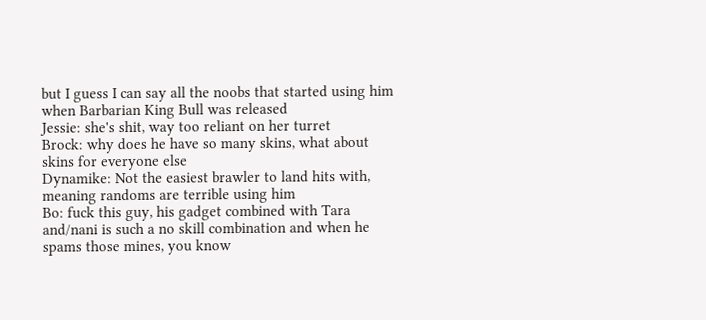but I guess I can say all the noobs that started using him when Barbarian King Bull was released
Jessie: she's shit, way too reliant on her turret
Brock: why does he have so many skins, what about skins for everyone else
Dynamike: Not the easiest brawler to land hits with, meaning randoms are terrible using him
Bo: fuck this guy, his gadget combined with Tara and/nani is such a no skill combination and when he spams those mines, you know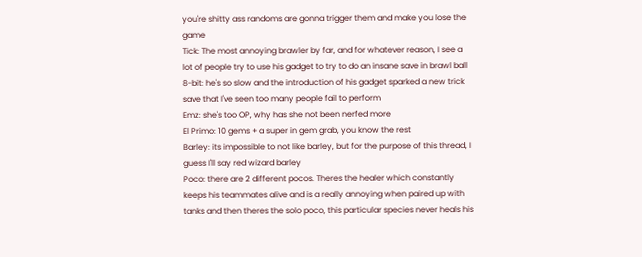you're shitty ass randoms are gonna trigger them and make you lose the game
Tick: The most annoying brawler by far, and for whatever reason, I see a lot of people try to use his gadget to try to do an insane save in brawl ball
8-bit: he's so slow and the introduction of his gadget sparked a new trick save that I've seen too many people fail to perform
Emz: she's too OP, why has she not been nerfed more
El Primo: 10 gems + a super in gem grab, you know the rest
Barley: its impossible to not like barley, but for the purpose of this thread, I guess I'll say red wizard barley
Poco: there are 2 different pocos. Theres the healer which constantly keeps his teammates alive and is a really annoying when paired up with tanks and then theres the solo poco, this particular species never heals his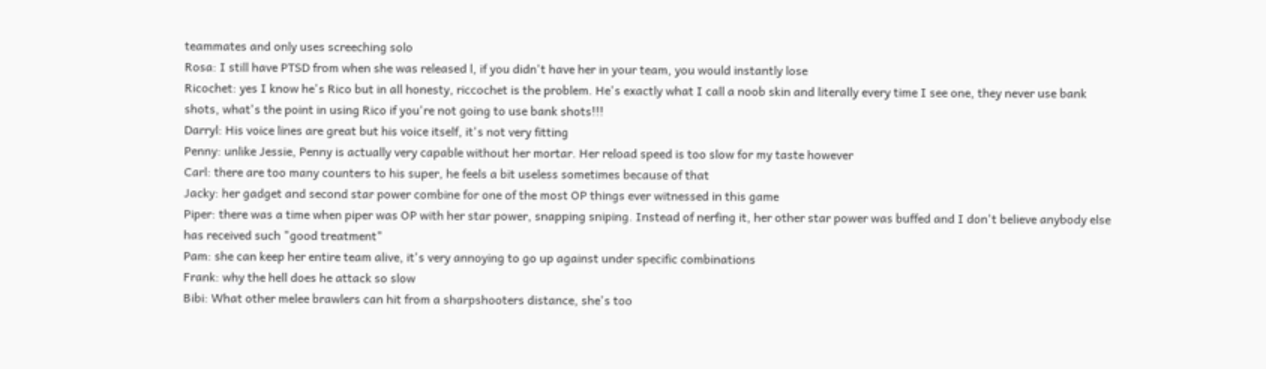teammates and only uses screeching solo
Rosa: I still have PTSD from when she was released l, if you didn't have her in your team, you would instantly lose
Ricochet: yes I know he's Rico but in all honesty, riccochet is the problem. He's exactly what I call a noob skin and literally every time I see one, they never use bank shots, what's the point in using Rico if you're not going to use bank shots!!!
Darryl: His voice lines are great but his voice itself, it's not very fitting
Penny: unlike Jessie, Penny is actually very capable without her mortar. Her reload speed is too slow for my taste however
Carl: there are too many counters to his super, he feels a bit useless sometimes because of that
Jacky: her gadget and second star power combine for one of the most OP things ever witnessed in this game
Piper: there was a time when piper was OP with her star power, snapping sniping. Instead of nerfing it, her other star power was buffed and I don't believe anybody else has received such "good treatment"
Pam: she can keep her entire team alive, it's very annoying to go up against under specific combinations
Frank: why the hell does he attack so slow
Bibi: What other melee brawlers can hit from a sharpshooters distance, she's too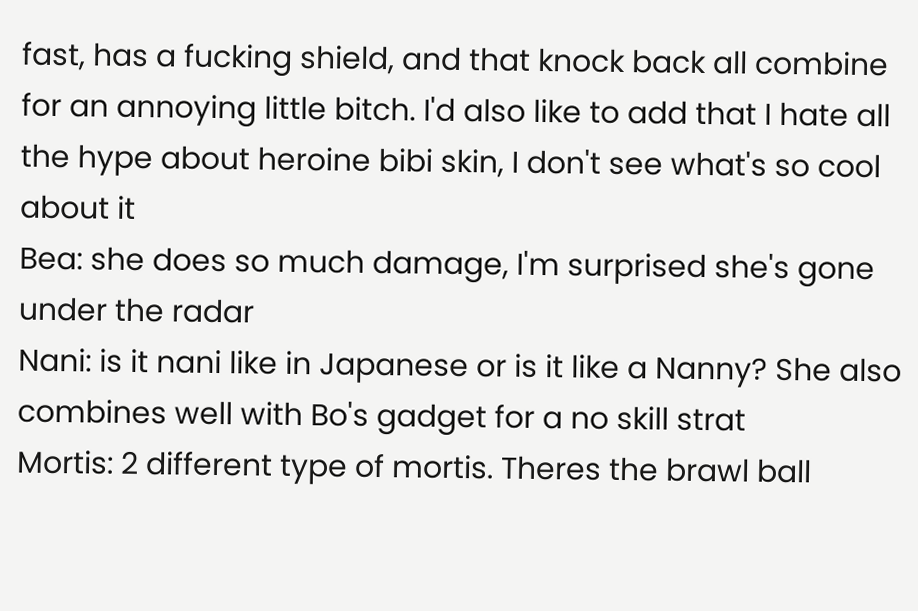fast, has a fucking shield, and that knock back all combine for an annoying little bitch. I'd also like to add that I hate all the hype about heroine bibi skin, I don't see what's so cool about it
Bea: she does so much damage, I'm surprised she's gone under the radar
Nani: is it nani like in Japanese or is it like a Nanny? She also combines well with Bo's gadget for a no skill strat
Mortis: 2 different type of mortis. Theres the brawl ball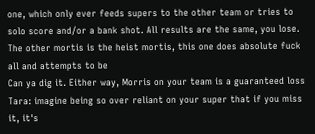one, which only ever feeds supers to the other team or tries to solo score and/or a bank shot. All results are the same, you lose. The other mortis is the heist mortis, this one does absolute fuck all and attempts to be
Can ya dig it. Either way, Morris on your team is a guaranteed loss
Tara: imagine being so over reliant on your super that if you miss it, it's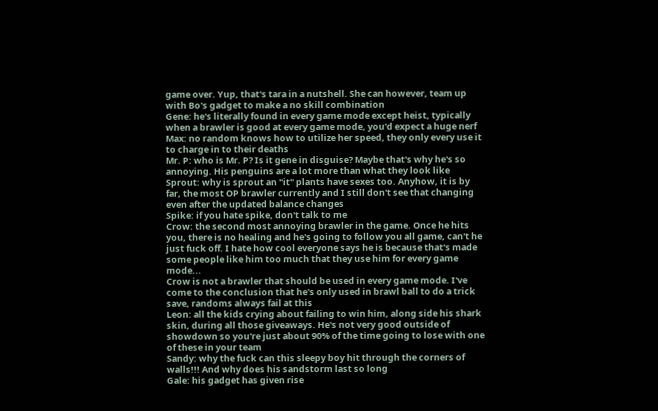game over. Yup, that's tara in a nutshell. She can however, team up with Bo's gadget to make a no skill combination
Gene: he's literally found in every game mode except heist, typically when a brawler is good at every game mode, you'd expect a huge nerf
Max: no random knows how to utilize her speed, they only every use it to charge in to their deaths
Mr. P: who is Mr. P? Is it gene in disguise? Maybe that's why he's so annoying. His penguins are a lot more than what they look like
Sprout: why is sprout an "it" plants have sexes too. Anyhow, it is by far, the most OP brawler currently and I still don't see that changing even after the updated balance changes
Spike: if you hate spike, don't talk to me
Crow: the second most annoying brawler in the game. Once he hits you, there is no healing and he's going to follow you all game, can't he just fuck off. I hate how cool everyone says he is because that's made some people like him too much that they use him for every game mode...
Crow is not a brawler that should be used in every game mode. I've come to the conclusion that he's only used in brawl ball to do a trick save, randoms always fail at this
Leon: all the kids crying about failing to win him, along side his shark skin, during all those giveaways. He's not very good outside of showdown so you're just about 90% of the time going to lose with one of these in your team
Sandy: why the fuck can this sleepy boy hit through the corners of walls!!! And why does his sandstorm last so long
Gale: his gadget has given rise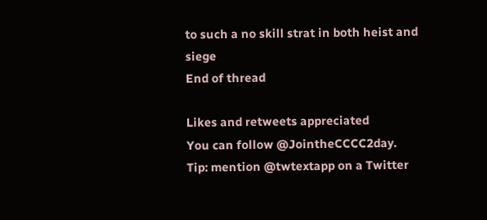to such a no skill strat in both heist and siege
End of thread

Likes and retweets appreciated
You can follow @JointheCCCC2day.
Tip: mention @twtextapp on a Twitter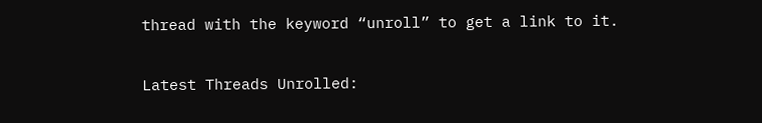thread with the keyword “unroll” to get a link to it.

Latest Threads Unrolled: